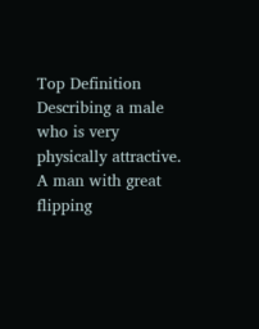Top Definition
Describing a male who is very physically attractive. A man with great flipping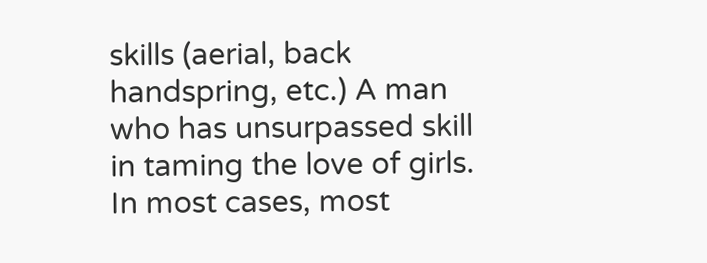skills (aerial, back handspring, etc.) A man who has unsurpassed skill in taming the love of girls. In most cases, most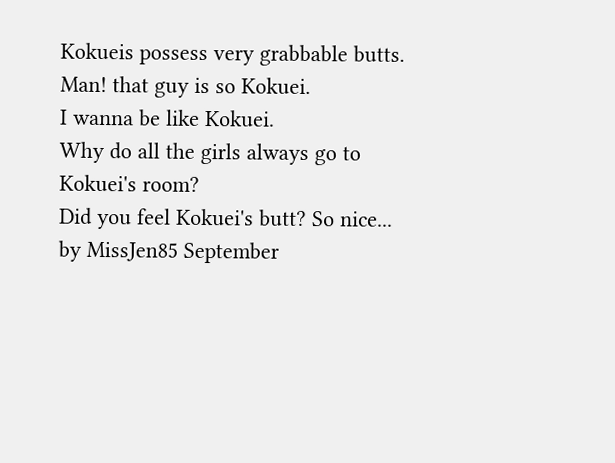Kokueis possess very grabbable butts.
Man! that guy is so Kokuei.
I wanna be like Kokuei.
Why do all the girls always go to Kokuei's room?
Did you feel Kokuei's butt? So nice...
by MissJen85 September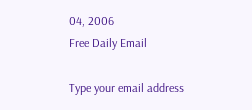04, 2006
Free Daily Email

Type your email address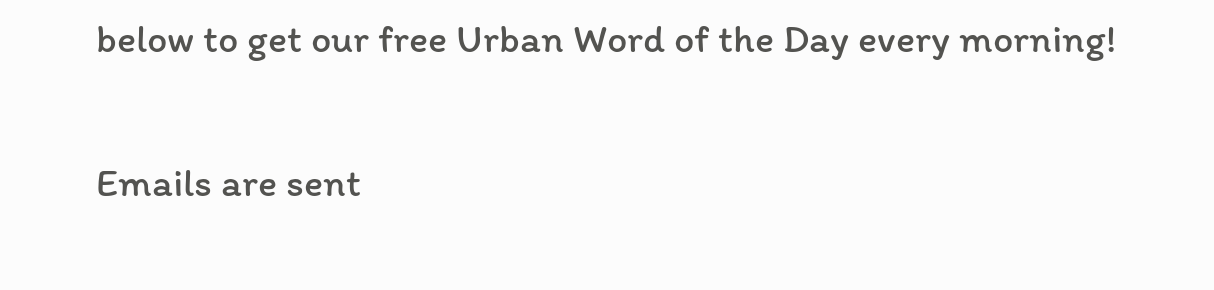below to get our free Urban Word of the Day every morning!

Emails are sent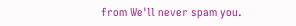from We'll never spam you.